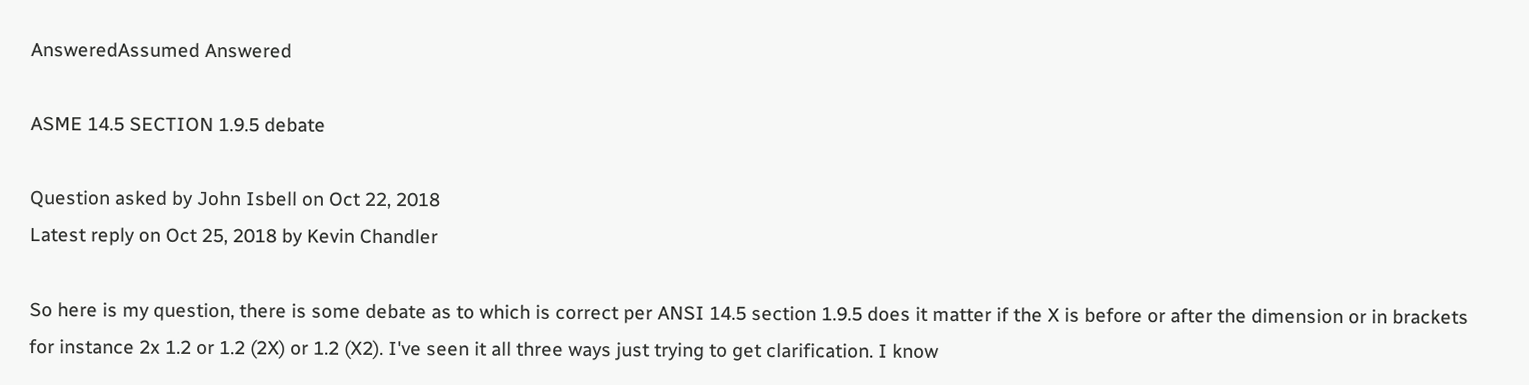AnsweredAssumed Answered

ASME 14.5 SECTION 1.9.5 debate

Question asked by John Isbell on Oct 22, 2018
Latest reply on Oct 25, 2018 by Kevin Chandler

So here is my question, there is some debate as to which is correct per ANSI 14.5 section 1.9.5 does it matter if the X is before or after the dimension or in brackets for instance 2x 1.2 or 1.2 (2X) or 1.2 (X2). I've seen it all three ways just trying to get clarification. I know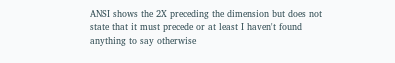ANSI shows the 2X preceding the dimension but does not state that it must precede or at least I haven't found anything to say otherwise